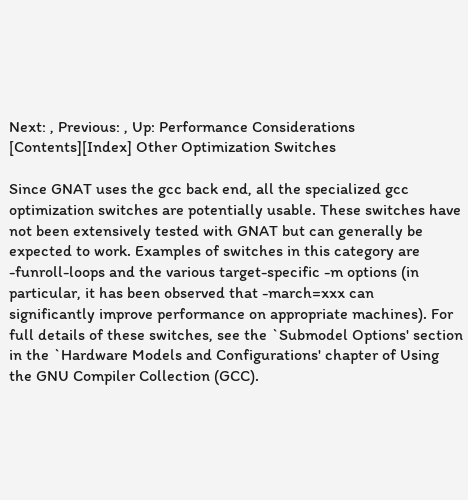Next: , Previous: , Up: Performance Considerations   [Contents][Index] Other Optimization Switches

Since GNAT uses the gcc back end, all the specialized gcc optimization switches are potentially usable. These switches have not been extensively tested with GNAT but can generally be expected to work. Examples of switches in this category are -funroll-loops and the various target-specific -m options (in particular, it has been observed that -march=xxx can significantly improve performance on appropriate machines). For full details of these switches, see the `Submodel Options' section in the `Hardware Models and Configurations' chapter of Using the GNU Compiler Collection (GCC).